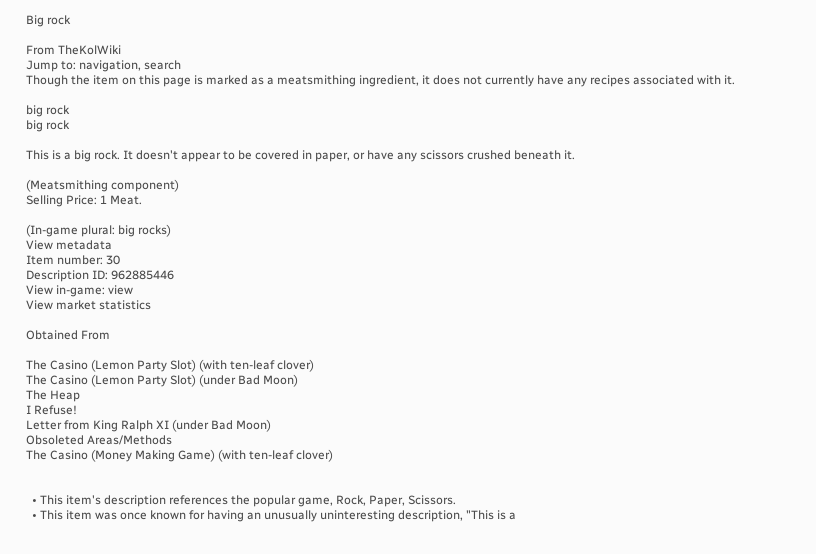Big rock

From TheKolWiki
Jump to: navigation, search
Though the item on this page is marked as a meatsmithing ingredient, it does not currently have any recipes associated with it.

big rock
big rock

This is a big rock. It doesn't appear to be covered in paper, or have any scissors crushed beneath it.

(Meatsmithing component)
Selling Price: 1 Meat.

(In-game plural: big rocks)
View metadata
Item number: 30
Description ID: 962885446
View in-game: view
View market statistics

Obtained From

The Casino (Lemon Party Slot) (with ten-leaf clover)
The Casino (Lemon Party Slot) (under Bad Moon)
The Heap
I Refuse!
Letter from King Ralph XI (under Bad Moon)
Obsoleted Areas/Methods
The Casino (Money Making Game) (with ten-leaf clover)


  • This item's description references the popular game, Rock, Paper, Scissors.
  • This item was once known for having an unusually uninteresting description, "This is a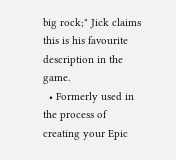big rock;" Jick claims this is his favourite description in the game.
  • Formerly used in the process of creating your Epic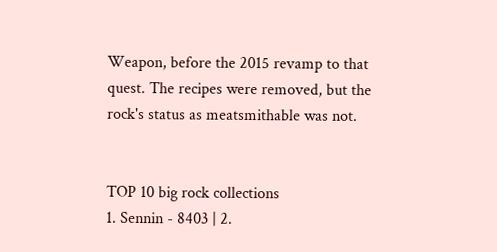Weapon, before the 2015 revamp to that quest. The recipes were removed, but the rock's status as meatsmithable was not.


TOP 10 big rock collections
1. Sennin - 8403 | 2.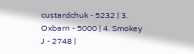custardchuk - 5232 | 3. Oxbarn - 5000 | 4. Smokey J - 2748 |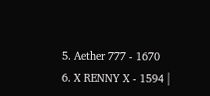5. Aether 777 - 1670
6. X RENNY X - 1594 |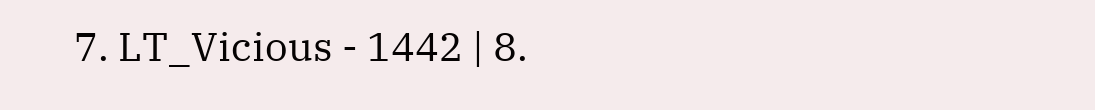7. LT_Vicious - 1442 | 8.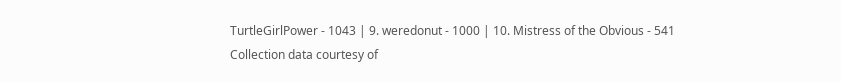TurtleGirlPower - 1043 | 9. weredonut - 1000 | 10. Mistress of the Obvious - 541
Collection data courtesy of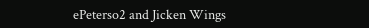ePeterso2 and Jicken Wings